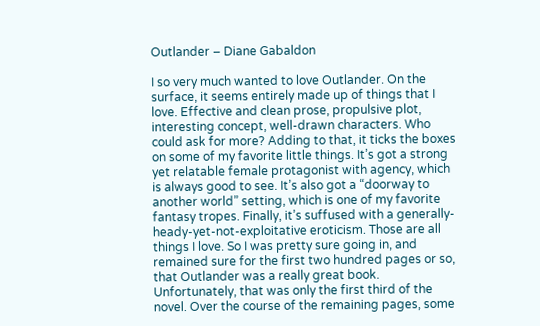Outlander – Diane Gabaldon

I so very much wanted to love Outlander. On the surface, it seems entirely made up of things that I love. Effective and clean prose, propulsive plot, interesting concept, well-drawn characters. Who could ask for more? Adding to that, it ticks the boxes on some of my favorite little things. It’s got a strong yet relatable female protagonist with agency, which is always good to see. It’s also got a “doorway to another world” setting, which is one of my favorite fantasy tropes. Finally, it’s suffused with a generally-heady-yet-not-exploitative eroticism. Those are all things I love. So I was pretty sure going in, and remained sure for the first two hundred pages or so, that Outlander was a really great book. Unfortunately, that was only the first third of the novel. Over the course of the remaining pages, some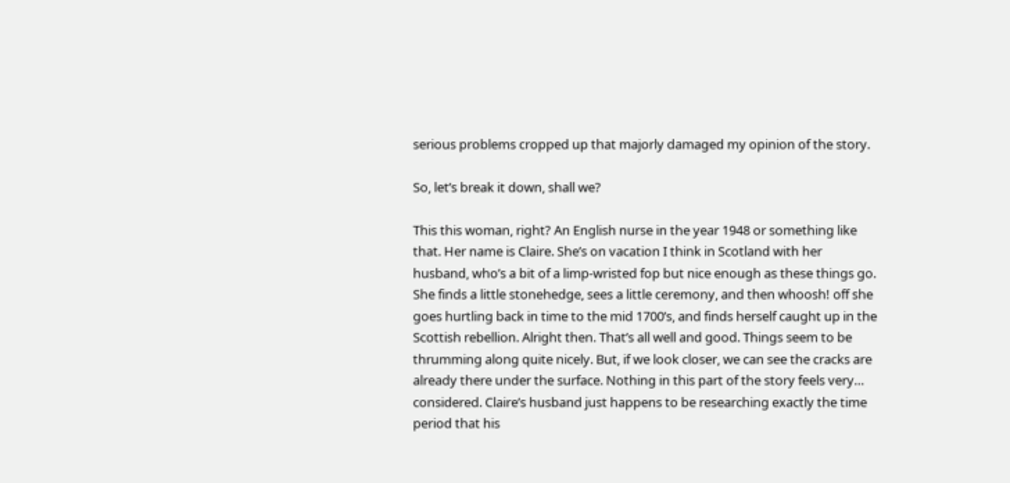serious problems cropped up that majorly damaged my opinion of the story.

So, let’s break it down, shall we?

This this woman, right? An English nurse in the year 1948 or something like that. Her name is Claire. She’s on vacation I think in Scotland with her husband, who’s a bit of a limp-wristed fop but nice enough as these things go. She finds a little stonehedge, sees a little ceremony, and then whoosh! off she goes hurtling back in time to the mid 1700’s, and finds herself caught up in the Scottish rebellion. Alright then. That’s all well and good. Things seem to be thrumming along quite nicely. But, if we look closer, we can see the cracks are already there under the surface. Nothing in this part of the story feels very… considered. Claire’s husband just happens to be researching exactly the time period that his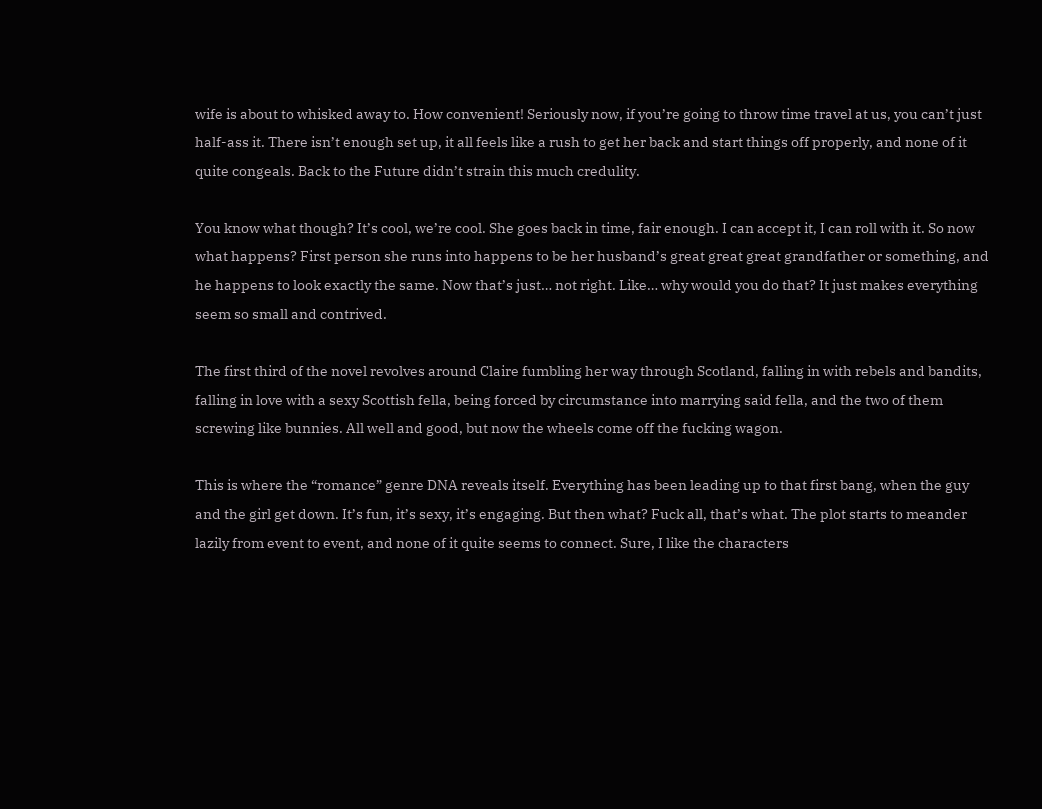wife is about to whisked away to. How convenient! Seriously now, if you’re going to throw time travel at us, you can’t just half-ass it. There isn’t enough set up, it all feels like a rush to get her back and start things off properly, and none of it quite congeals. Back to the Future didn’t strain this much credulity.

You know what though? It’s cool, we’re cool. She goes back in time, fair enough. I can accept it, I can roll with it. So now what happens? First person she runs into happens to be her husband’s great great great grandfather or something, and he happens to look exactly the same. Now that’s just… not right. Like… why would you do that? It just makes everything seem so small and contrived.

The first third of the novel revolves around Claire fumbling her way through Scotland, falling in with rebels and bandits, falling in love with a sexy Scottish fella, being forced by circumstance into marrying said fella, and the two of them screwing like bunnies. All well and good, but now the wheels come off the fucking wagon.

This is where the “romance” genre DNA reveals itself. Everything has been leading up to that first bang, when the guy and the girl get down. It’s fun, it’s sexy, it’s engaging. But then what? Fuck all, that’s what. The plot starts to meander lazily from event to event, and none of it quite seems to connect. Sure, I like the characters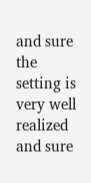and sure the setting is very well realized and sure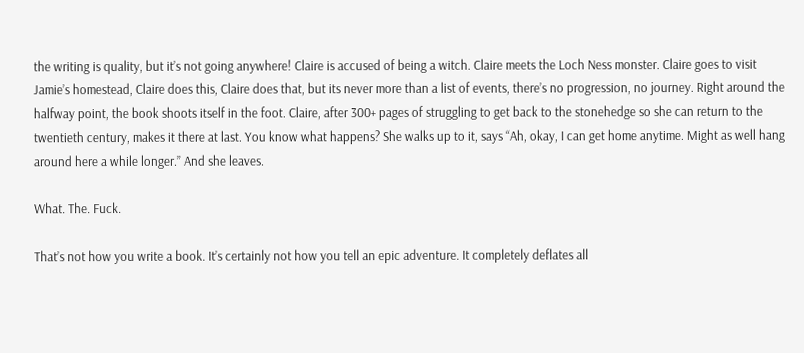the writing is quality, but it’s not going anywhere! Claire is accused of being a witch. Claire meets the Loch Ness monster. Claire goes to visit Jamie’s homestead, Claire does this, Claire does that, but its never more than a list of events, there’s no progression, no journey. Right around the halfway point, the book shoots itself in the foot. Claire, after 300+ pages of struggling to get back to the stonehedge so she can return to the twentieth century, makes it there at last. You know what happens? She walks up to it, says “Ah, okay, I can get home anytime. Might as well hang around here a while longer.” And she leaves.

What. The. Fuck.

That’s not how you write a book. It’s certainly not how you tell an epic adventure. It completely deflates all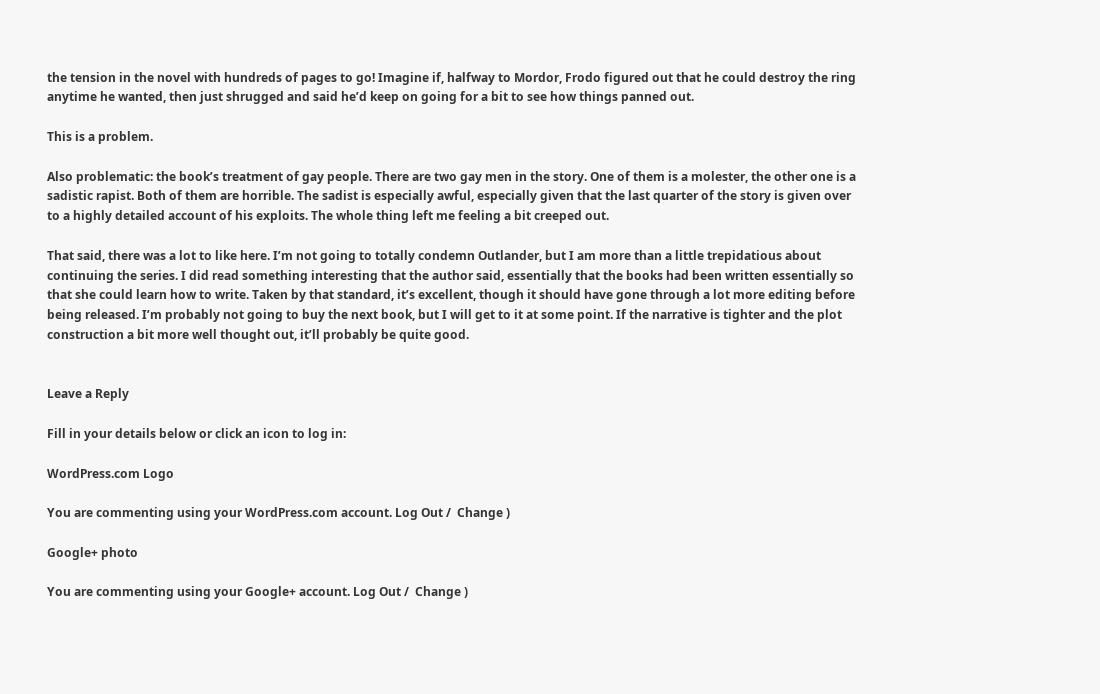the tension in the novel with hundreds of pages to go! Imagine if, halfway to Mordor, Frodo figured out that he could destroy the ring anytime he wanted, then just shrugged and said he’d keep on going for a bit to see how things panned out.

This is a problem.

Also problematic: the book’s treatment of gay people. There are two gay men in the story. One of them is a molester, the other one is a sadistic rapist. Both of them are horrible. The sadist is especially awful, especially given that the last quarter of the story is given over to a highly detailed account of his exploits. The whole thing left me feeling a bit creeped out.

That said, there was a lot to like here. I’m not going to totally condemn Outlander, but I am more than a little trepidatious about continuing the series. I did read something interesting that the author said, essentially that the books had been written essentially so that she could learn how to write. Taken by that standard, it’s excellent, though it should have gone through a lot more editing before being released. I’m probably not going to buy the next book, but I will get to it at some point. If the narrative is tighter and the plot construction a bit more well thought out, it’ll probably be quite good.


Leave a Reply

Fill in your details below or click an icon to log in:

WordPress.com Logo

You are commenting using your WordPress.com account. Log Out /  Change )

Google+ photo

You are commenting using your Google+ account. Log Out /  Change )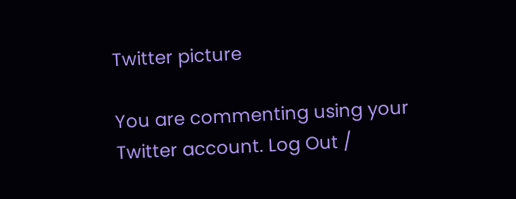Twitter picture

You are commenting using your Twitter account. Log Out /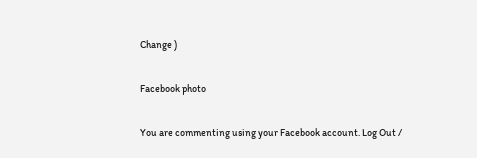Change )

Facebook photo

You are commenting using your Facebook account. Log Out /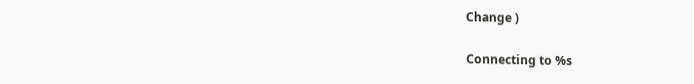Change )

Connecting to %s